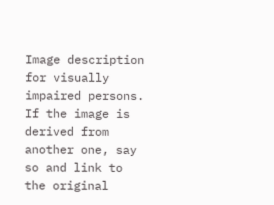Image description for visually impaired persons. If the image is derived from another one, say so and link to the original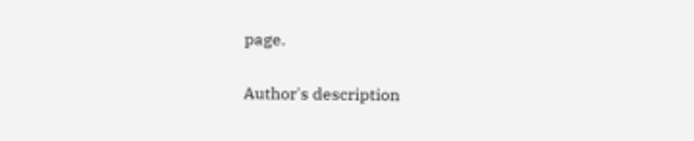page.

Author's description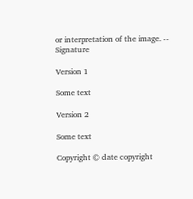or interpretation of the image. -- Signature

Version 1

Some text

Version 2

Some text

Copyright © date copyright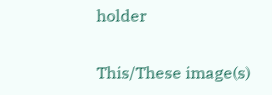holder

This/These image(s)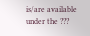is/are available under the ???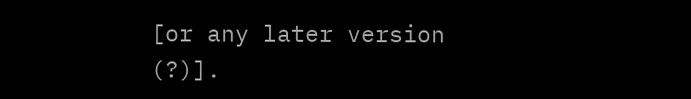[or any later version (?)].